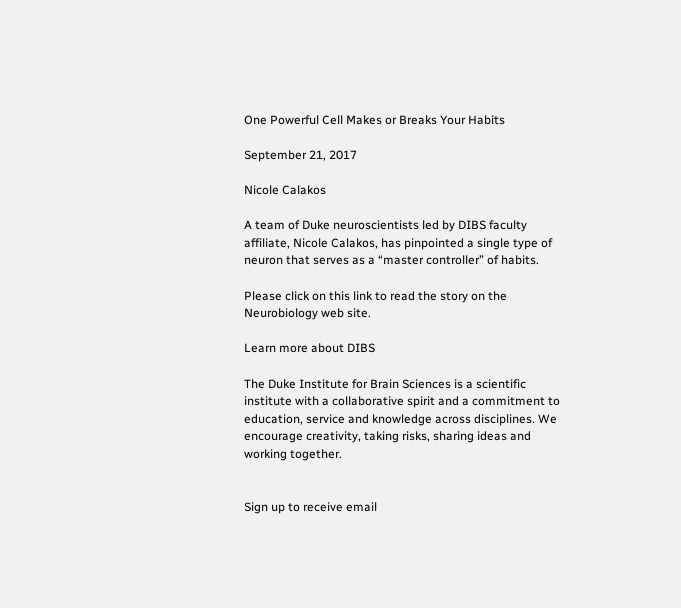One Powerful Cell Makes or Breaks Your Habits

September 21, 2017

Nicole Calakos

A team of Duke neuroscientists led by DIBS faculty affiliate, Nicole Calakos, has pinpointed a single type of neuron that serves as a “master controller” of habits.

Please click on this link to read the story on the Neurobiology web site.

Learn more about DIBS

The Duke Institute for Brain Sciences is a scientific institute with a collaborative spirit and a commitment to education, service and knowledge across disciplines. We encourage creativity, taking risks, sharing ideas and working together.


Sign up to receive email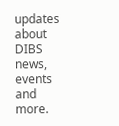updates about DIBS news, events and more.